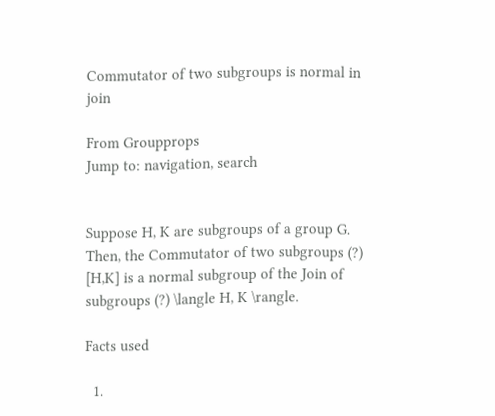Commutator of two subgroups is normal in join

From Groupprops
Jump to: navigation, search


Suppose H, K are subgroups of a group G. Then, the Commutator of two subgroups (?) [H,K] is a normal subgroup of the Join of subgroups (?) \langle H, K \rangle.

Facts used

  1.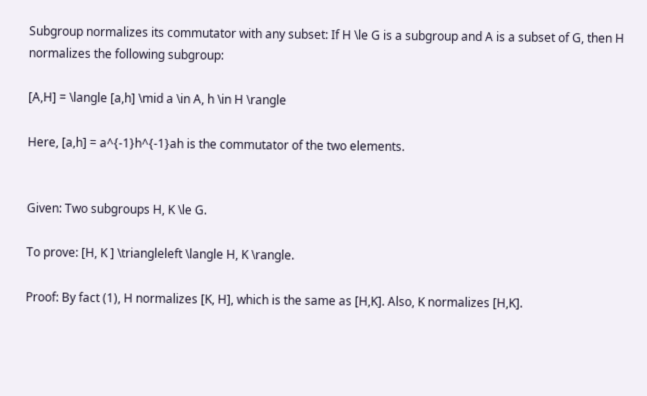Subgroup normalizes its commutator with any subset: If H \le G is a subgroup and A is a subset of G, then H normalizes the following subgroup:

[A,H] = \langle [a,h] \mid a \in A, h \in H \rangle

Here, [a,h] = a^{-1}h^{-1}ah is the commutator of the two elements.


Given: Two subgroups H, K \le G.

To prove: [H, K ] \triangleleft \langle H, K \rangle.

Proof: By fact (1), H normalizes [K, H], which is the same as [H,K]. Also, K normalizes [H,K].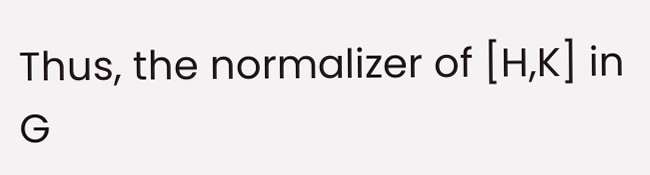Thus, the normalizer of [H,K] in G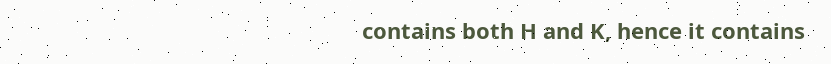contains both H and K, hence it contains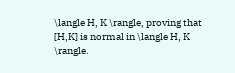\langle H, K \rangle, proving that [H,K] is normal in \langle H, K \rangle.